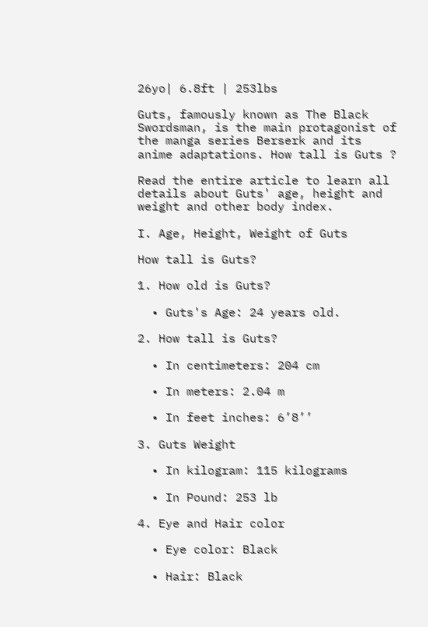26yo| 6.8ft | 253lbs

Guts, famously known as The Black Swordsman, is the main protagonist of the manga series Berserk and its anime adaptations. How tall is Guts ?

Read the entire article to learn all details about Guts' age, height and weight and other body index.

I. Age, Height, Weight of Guts

How tall is Guts?

1. How old is Guts?

  • Guts's Age: 24 years old.

2. How tall is Guts?

  • In centimeters: 204 cm

  • In meters: 2.04 m

  • In feet inches: 6’8’’

3. Guts Weight

  • In kilogram: 115 kilograms

  • In Pound: 253 lb

4. Eye and Hair color

  • Eye color: Black

  • Hair: Black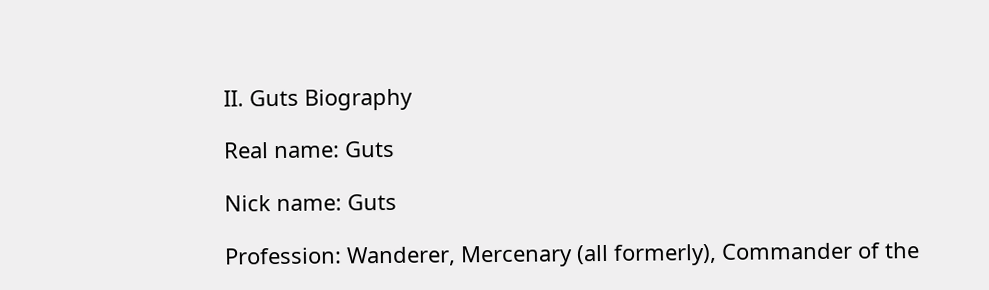II. Guts Biography

Real name: Guts

Nick name: Guts

Profession: Wanderer, Mercenary (all formerly), Commander of the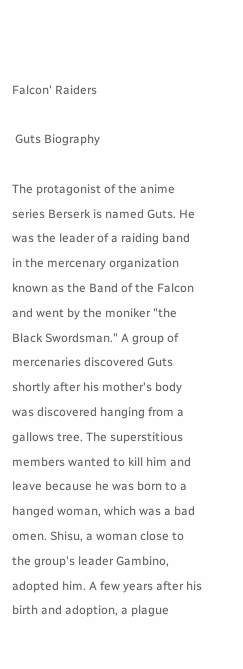Falcon' Raiders

 Guts Biography

The protagonist of the anime series Berserk is named Guts. He was the leader of a raiding band in the mercenary organization known as the Band of the Falcon and went by the moniker "the Black Swordsman." A group of mercenaries discovered Guts shortly after his mother's body was discovered hanging from a gallows tree. The superstitious members wanted to kill him and leave because he was born to a hanged woman, which was a bad omen. Shisu, a woman close to the group's leader Gambino, adopted him. A few years after his birth and adoption, a plague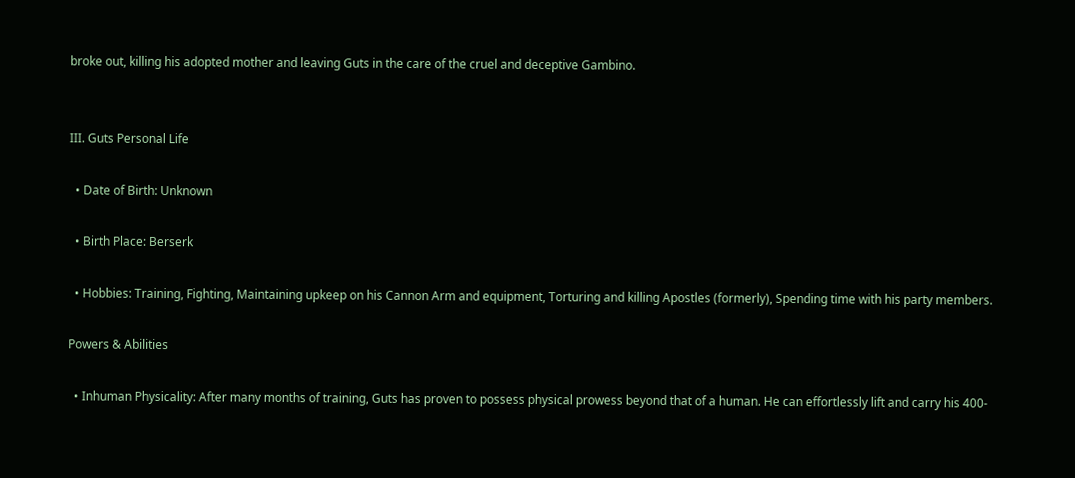broke out, killing his adopted mother and leaving Guts in the care of the cruel and deceptive Gambino.


III. Guts Personal Life

  • Date of Birth: Unknown

  • Birth Place: Berserk

  • Hobbies: Training, Fighting, Maintaining upkeep on his Cannon Arm and equipment, Torturing and killing Apostles (formerly), Spending time with his party members.

Powers & Abilities

  • Inhuman Physicality: After many months of training, Guts has proven to possess physical prowess beyond that of a human. He can effortlessly lift and carry his 400-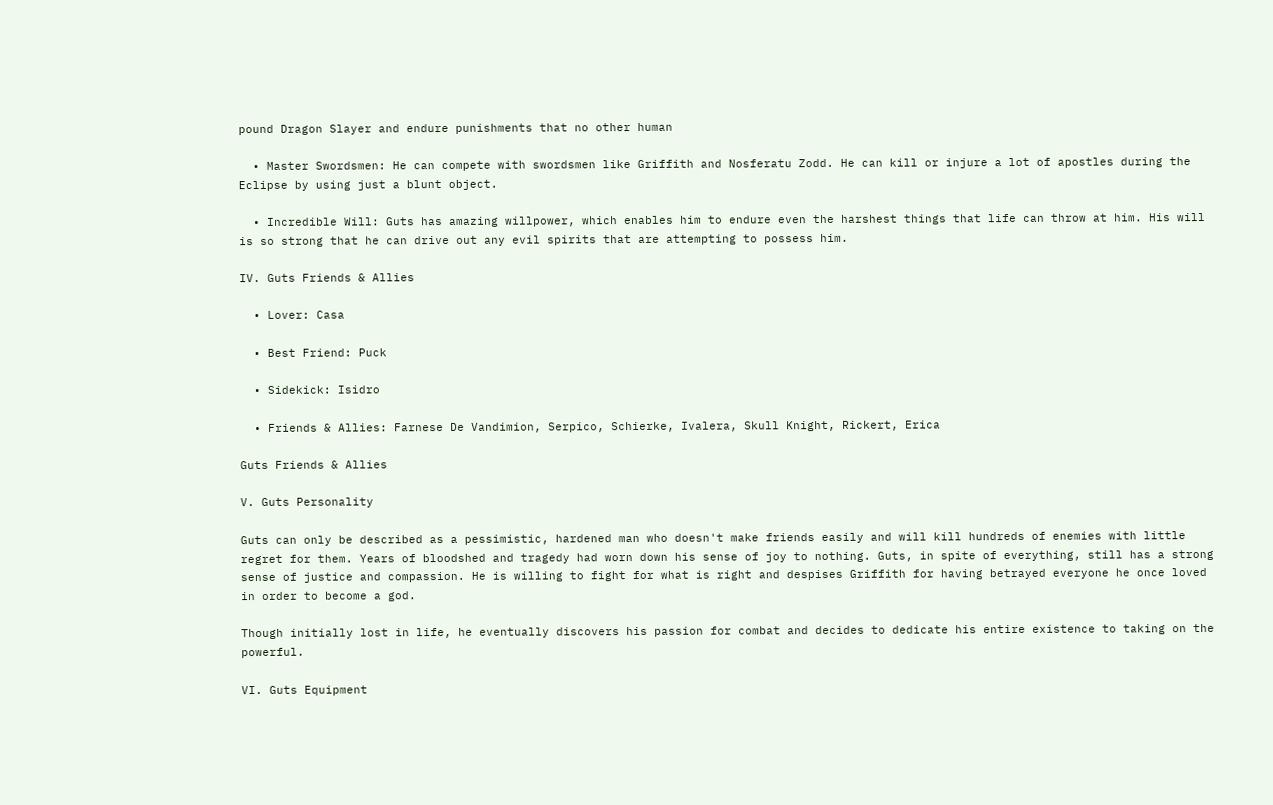pound Dragon Slayer and endure punishments that no other human

  • Master Swordsmen: He can compete with swordsmen like Griffith and Nosferatu Zodd. He can kill or injure a lot of apostles during the Eclipse by using just a blunt object.

  • Incredible Will: Guts has amazing willpower, which enables him to endure even the harshest things that life can throw at him. His will is so strong that he can drive out any evil spirits that are attempting to possess him.

IV. Guts Friends & Allies

  • Lover: Casa

  • Best Friend: Puck

  • Sidekick: Isidro

  • Friends & Allies: Farnese De Vandimion, Serpico, Schierke, Ivalera, Skull Knight, Rickert, Erica

Guts Friends & Allies

V. Guts Personality

Guts can only be described as a pessimistic, hardened man who doesn't make friends easily and will kill hundreds of enemies with little regret for them. Years of bloodshed and tragedy had worn down his sense of joy to nothing. Guts, in spite of everything, still has a strong sense of justice and compassion. He is willing to fight for what is right and despises Griffith for having betrayed everyone he once loved in order to become a god.

Though initially lost in life, he eventually discovers his passion for combat and decides to dedicate his entire existence to taking on the powerful.

VI. Guts Equipment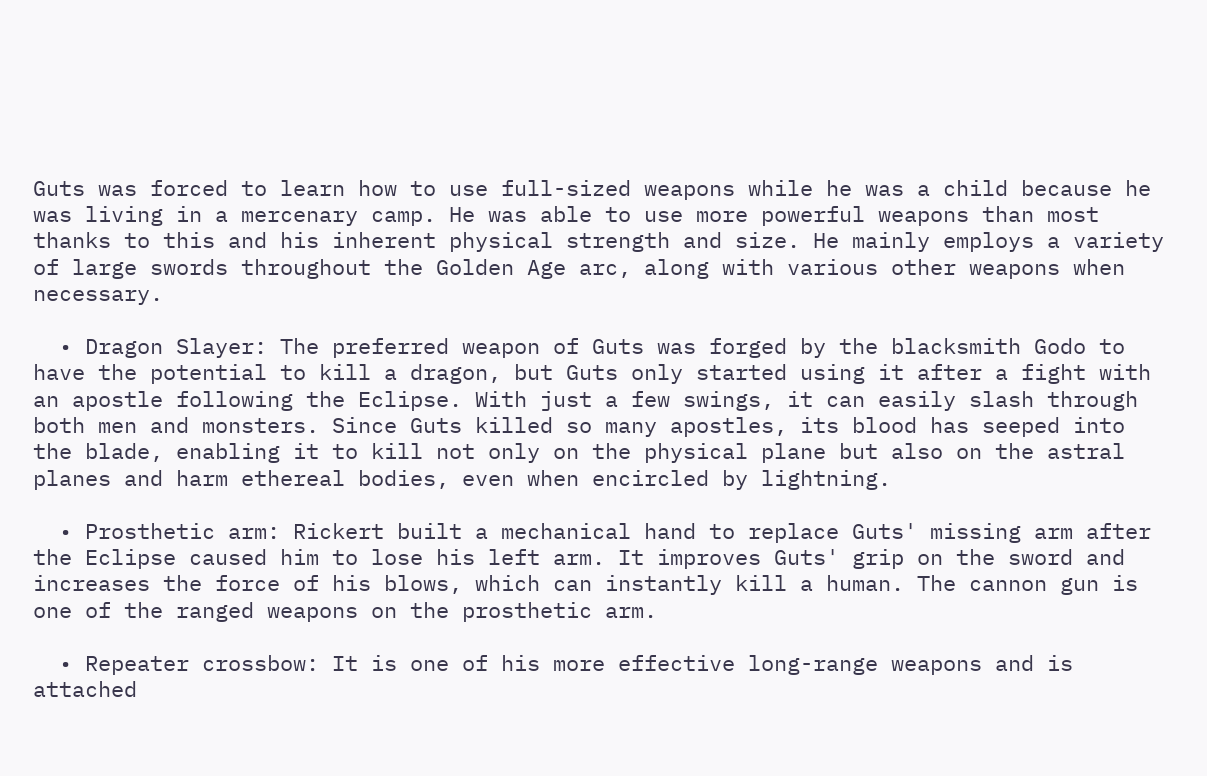Guts was forced to learn how to use full-sized weapons while he was a child because he was living in a mercenary camp. He was able to use more powerful weapons than most thanks to this and his inherent physical strength and size. He mainly employs a variety of large swords throughout the Golden Age arc, along with various other weapons when necessary.

  • Dragon Slayer: The preferred weapon of Guts was forged by the blacksmith Godo to have the potential to kill a dragon, but Guts only started using it after a fight with an apostle following the Eclipse. With just a few swings, it can easily slash through both men and monsters. Since Guts killed so many apostles, its blood has seeped into the blade, enabling it to kill not only on the physical plane but also on the astral planes and harm ethereal bodies, even when encircled by lightning.

  • Prosthetic arm: Rickert built a mechanical hand to replace Guts' missing arm after the Eclipse caused him to lose his left arm. It improves Guts' grip on the sword and increases the force of his blows, which can instantly kill a human. The cannon gun is one of the ranged weapons on the prosthetic arm.

  • Repeater crossbow: It is one of his more effective long-range weapons and is attached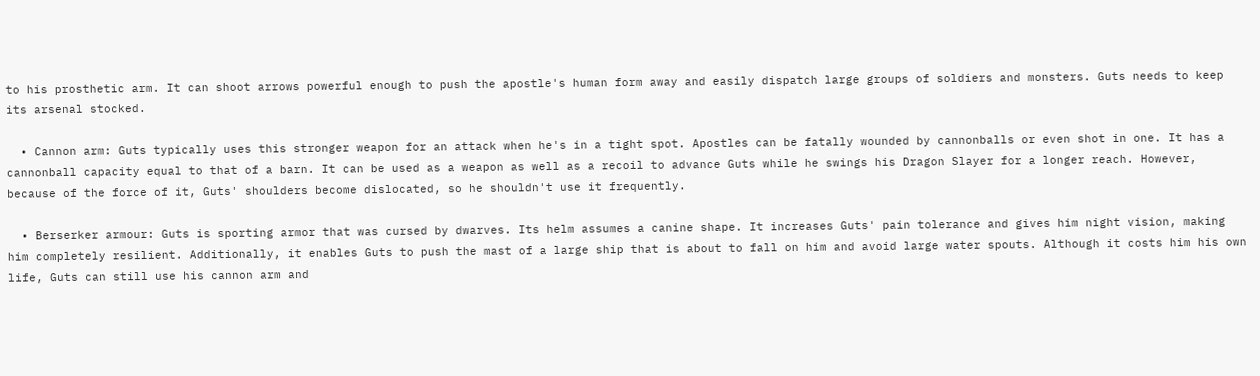to his prosthetic arm. It can shoot arrows powerful enough to push the apostle's human form away and easily dispatch large groups of soldiers and monsters. Guts needs to keep its arsenal stocked.

  • Cannon arm: Guts typically uses this stronger weapon for an attack when he's in a tight spot. Apostles can be fatally wounded by cannonballs or even shot in one. It has a cannonball capacity equal to that of a barn. It can be used as a weapon as well as a recoil to advance Guts while he swings his Dragon Slayer for a longer reach. However, because of the force of it, Guts' shoulders become dislocated, so he shouldn't use it frequently.

  • Berserker armour: Guts is sporting armor that was cursed by dwarves. Its helm assumes a canine shape. It increases Guts' pain tolerance and gives him night vision, making him completely resilient. Additionally, it enables Guts to push the mast of a large ship that is about to fall on him and avoid large water spouts. Although it costs him his own life, Guts can still use his cannon arm and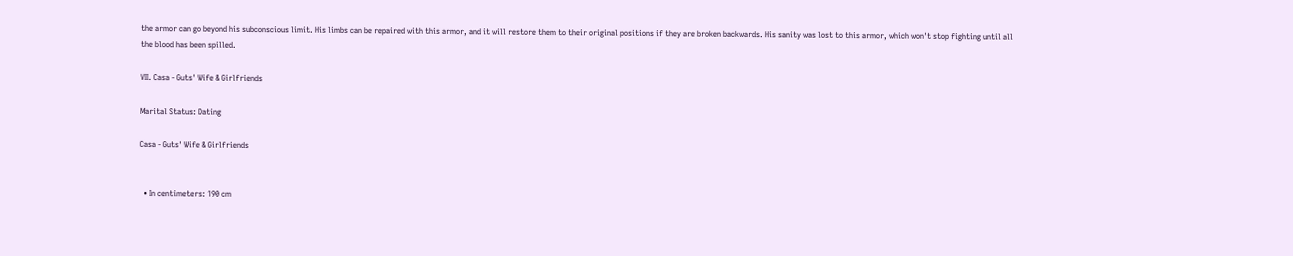the armor can go beyond his subconscious limit. His limbs can be repaired with this armor, and it will restore them to their original positions if they are broken backwards. His sanity was lost to this armor, which won't stop fighting until all the blood has been spilled.

VII. Casa - Guts' Wife & Girlfriends

Marital Status: Dating

Casa - Guts' Wife & Girlfriends


  • In centimeters: 190 cm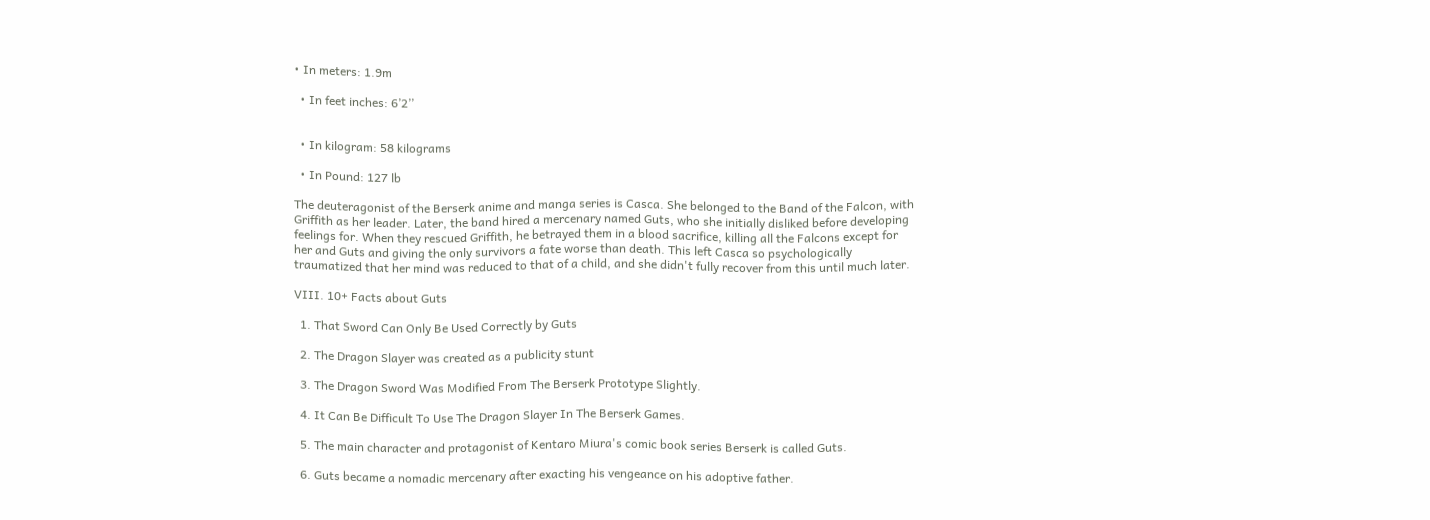• In meters: 1.9m

  • In feet inches: 6’2’’


  • In kilogram: 58 kilograms

  • In Pound: 127 lb

The deuteragonist of the Berserk anime and manga series is Casca. She belonged to the Band of the Falcon, with Griffith as her leader. Later, the band hired a mercenary named Guts, who she initially disliked before developing feelings for. When they rescued Griffith, he betrayed them in a blood sacrifice, killing all the Falcons except for her and Guts and giving the only survivors a fate worse than death. This left Casca so psychologically traumatized that her mind was reduced to that of a child, and she didn't fully recover from this until much later.

VIII. 10+ Facts about Guts

  1. That Sword Can Only Be Used Correctly by Guts

  2. The Dragon Slayer was created as a publicity stunt

  3. The Dragon Sword Was Modified From The Berserk Prototype Slightly.

  4. It Can Be Difficult To Use The Dragon Slayer In The Berserk Games.

  5. The main character and protagonist of Kentaro Miura's comic book series Berserk is called Guts.

  6. Guts became a nomadic mercenary after exacting his vengeance on his adoptive father.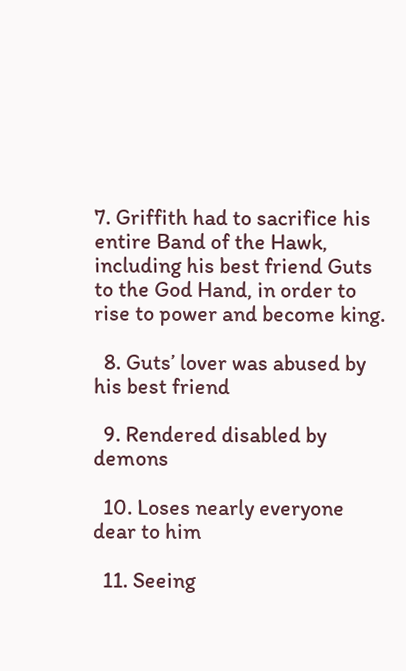7. Griffith had to sacrifice his entire Band of the Hawk, including his best friend Guts to the God Hand, in order to rise to power and become king.

  8. Guts’ lover was abused by his best friend

  9. Rendered disabled by demons

  10. Loses nearly everyone dear to him

  11. Seeing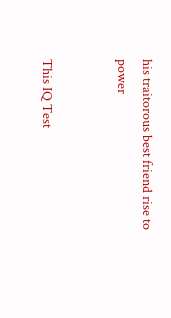his traitorous best friend rise to power


This IQ Test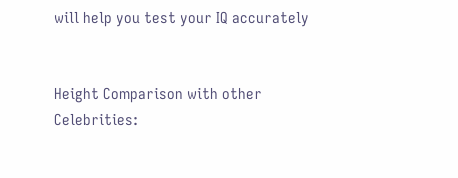will help you test your IQ accurately


Height Comparison with other Celebrities: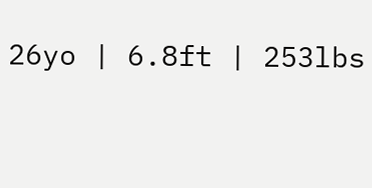26yo | 6.8ft | 253lbs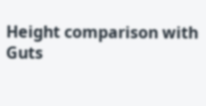Height comparison with Guts